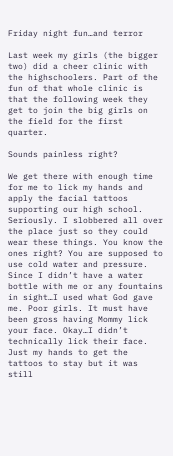Friday night fun…and terror

Last week my girls (the bigger two) did a cheer clinic with the highschoolers. Part of the fun of that whole clinic is that the following week they get to join the big girls on the field for the first quarter.

Sounds painless right?

We get there with enough time for me to lick my hands and apply the facial tattoos supporting our high school. Seriously. I slobbered all over the place just so they could wear these things. You know the ones right? You are supposed to use cold water and pressure. Since I didn’t have a water bottle with me or any fountains in sight…I used what God gave me. Poor girls. It must have been gross having Mommy lick your face. Okay…I didn’t technically lick their face. Just my hands to get the tattoos to stay but it was still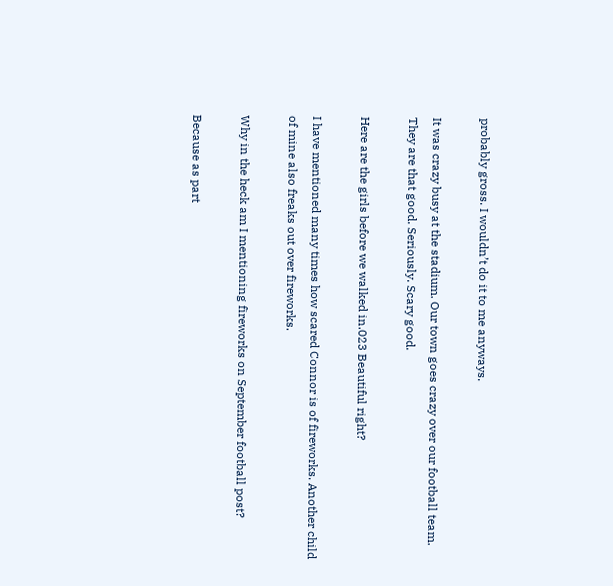probably gross. I wouldn’t do it to me anyways.

It was crazy busy at the stadium. Our town goes crazy over our football team. They are that good. Seriously. Scary good.

Here are the girls before we walked in.023 Beautiful right?

I have mentioned many times how scared Connor is of fireworks. Another child of mine also freaks out over fireworks.

Why in the heck am I mentioning fireworks on September football post?

Because as part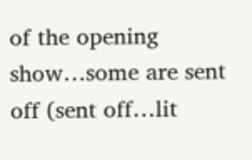of the opening show…some are sent off (sent off…lit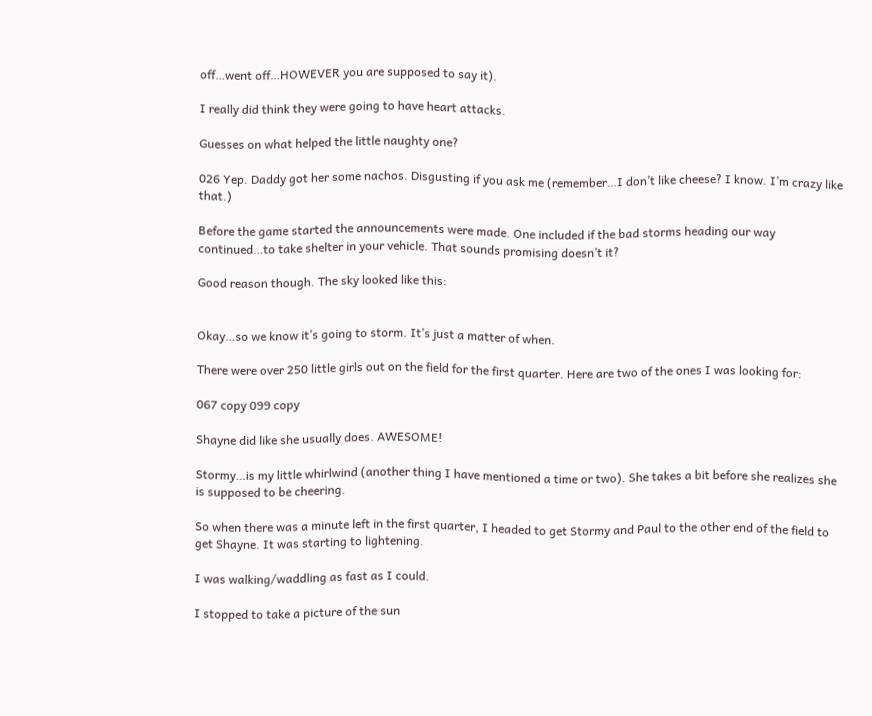off…went off…HOWEVER you are supposed to say it).

I really did think they were going to have heart attacks.

Guesses on what helped the little naughty one?

026 Yep. Daddy got her some nachos. Disgusting if you ask me (remember…I don’t like cheese? I know. I’m crazy like that.)

Before the game started the announcements were made. One included if the bad storms heading our way continued…to take shelter in your vehicle. That sounds promising doesn’t it?

Good reason though. The sky looked like this:


Okay…so we know it’s going to storm. It’s just a matter of when.

There were over 250 little girls out on the field for the first quarter. Here are two of the ones I was looking for:

067 copy 099 copy

Shayne did like she usually does. AWESOME!

Stormy…is my little whirlwind (another thing I have mentioned a time or two). She takes a bit before she realizes she is supposed to be cheering.

So when there was a minute left in the first quarter, I headed to get Stormy and Paul to the other end of the field to get Shayne. It was starting to lightening.

I was walking/waddling as fast as I could.

I stopped to take a picture of the sun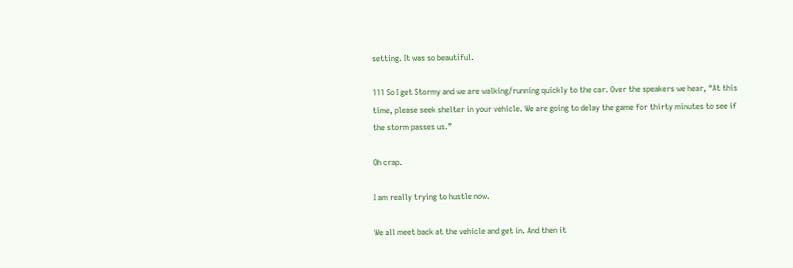setting. It was so beautiful.

111 So I get Stormy and we are walking/running quickly to the car. Over the speakers we hear, “At this time, please seek shelter in your vehicle. We are going to delay the game for thirty minutes to see if the storm passes us.”

Oh crap.

I am really trying to hustle now.

We all meet back at the vehicle and get in. And then it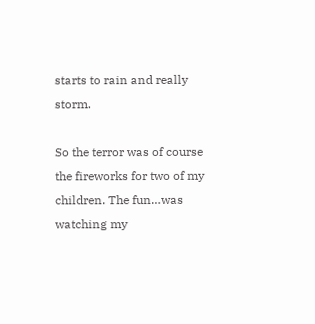starts to rain and really storm.

So the terror was of course the fireworks for two of my children. The fun…was watching my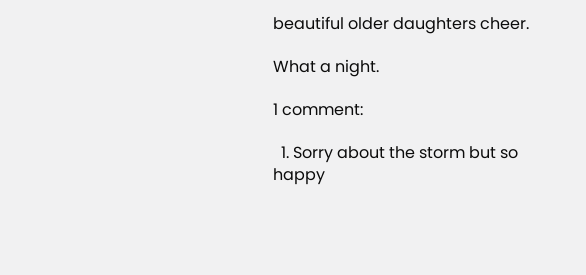beautiful older daughters cheer.

What a night.

1 comment:

  1. Sorry about the storm but so happy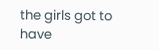the girls got to have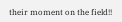their moment on the field!!